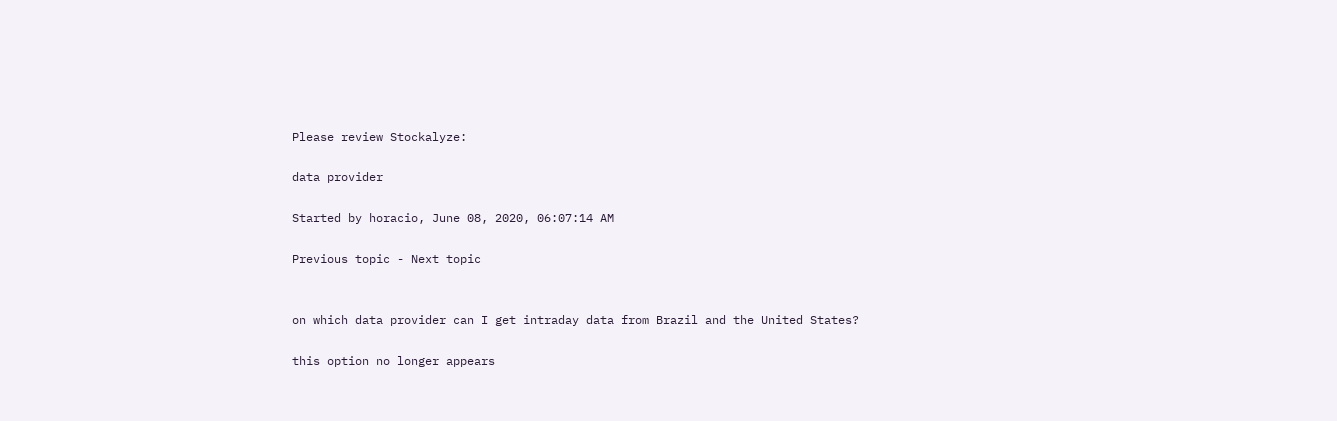Please review Stockalyze:

data provider

Started by horacio, June 08, 2020, 06:07:14 AM

Previous topic - Next topic


on which data provider can I get intraday data from Brazil and the United States?

this option no longer appears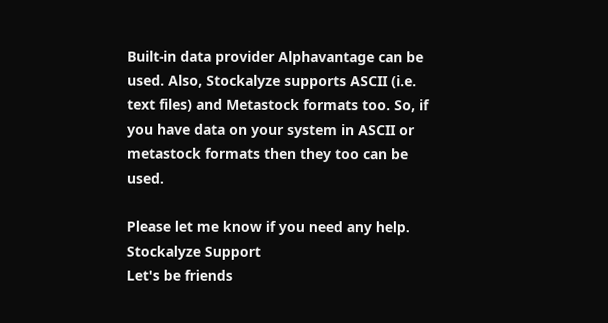Built-in data provider Alphavantage can be used. Also, Stockalyze supports ASCII (i.e. text files) and Metastock formats too. So, if you have data on your system in ASCII or metastock formats then they too can be used.

Please let me know if you need any help.
Stockalyze Support
Let's be friends